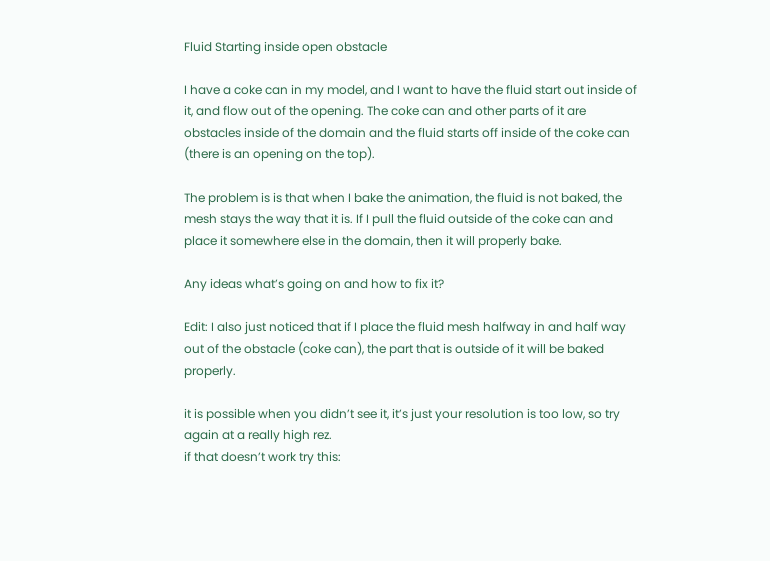Fluid Starting inside open obstacle

I have a coke can in my model, and I want to have the fluid start out inside of it, and flow out of the opening. The coke can and other parts of it are obstacles inside of the domain and the fluid starts off inside of the coke can (there is an opening on the top).

The problem is is that when I bake the animation, the fluid is not baked, the mesh stays the way that it is. If I pull the fluid outside of the coke can and place it somewhere else in the domain, then it will properly bake.

Any ideas what’s going on and how to fix it?

Edit: I also just noticed that if I place the fluid mesh halfway in and half way out of the obstacle (coke can), the part that is outside of it will be baked properly.

it is possible when you didn’t see it, it’s just your resolution is too low, so try again at a really high rez.
if that doesn’t work try this: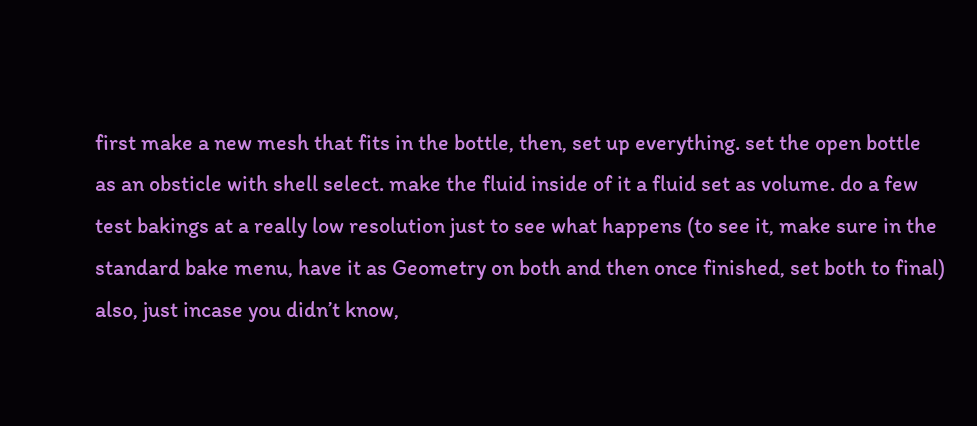first make a new mesh that fits in the bottle, then, set up everything. set the open bottle as an obsticle with shell select. make the fluid inside of it a fluid set as volume. do a few test bakings at a really low resolution just to see what happens (to see it, make sure in the standard bake menu, have it as Geometry on both and then once finished, set both to final) also, just incase you didn’t know,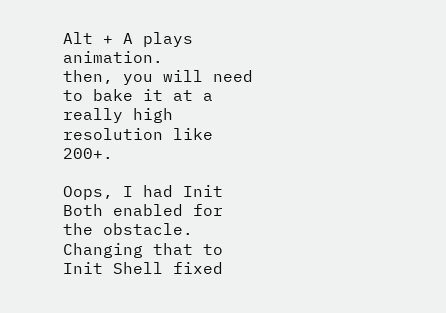Alt + A plays animation.
then, you will need to bake it at a really high resolution like 200+.

Oops, I had Init Both enabled for the obstacle. Changing that to Init Shell fixed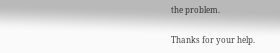the problem.

Thanks for your help.